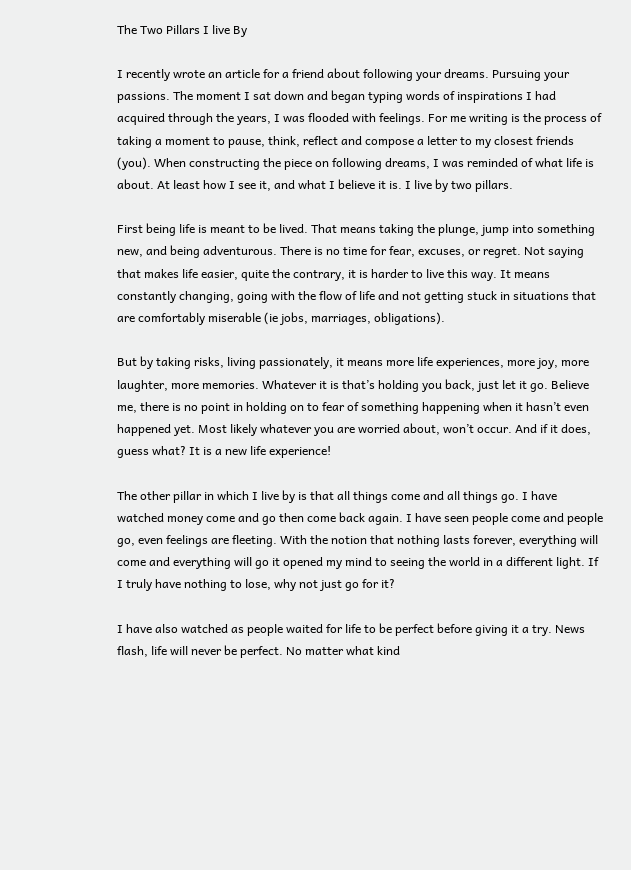The Two Pillars I live By

I recently wrote an article for a friend about following your dreams. Pursuing your passions. The moment I sat down and began typing words of inspirations I had acquired through the years, I was flooded with feelings. For me writing is the process of taking a moment to pause, think, reflect and compose a letter to my closest friends (you). When constructing the piece on following dreams, I was reminded of what life is about. At least how I see it, and what I believe it is. I live by two pillars.

First being life is meant to be lived. That means taking the plunge, jump into something new, and being adventurous. There is no time for fear, excuses, or regret. Not saying that makes life easier, quite the contrary, it is harder to live this way. It means constantly changing, going with the flow of life and not getting stuck in situations that are comfortably miserable (ie jobs, marriages, obligations).

But by taking risks, living passionately, it means more life experiences, more joy, more laughter, more memories. Whatever it is that’s holding you back, just let it go. Believe me, there is no point in holding on to fear of something happening when it hasn’t even happened yet. Most likely whatever you are worried about, won’t occur. And if it does, guess what? It is a new life experience!

The other pillar in which I live by is that all things come and all things go. I have watched money come and go then come back again. I have seen people come and people go, even feelings are fleeting. With the notion that nothing lasts forever, everything will come and everything will go it opened my mind to seeing the world in a different light. If I truly have nothing to lose, why not just go for it?

I have also watched as people waited for life to be perfect before giving it a try. News flash, life will never be perfect. No matter what kind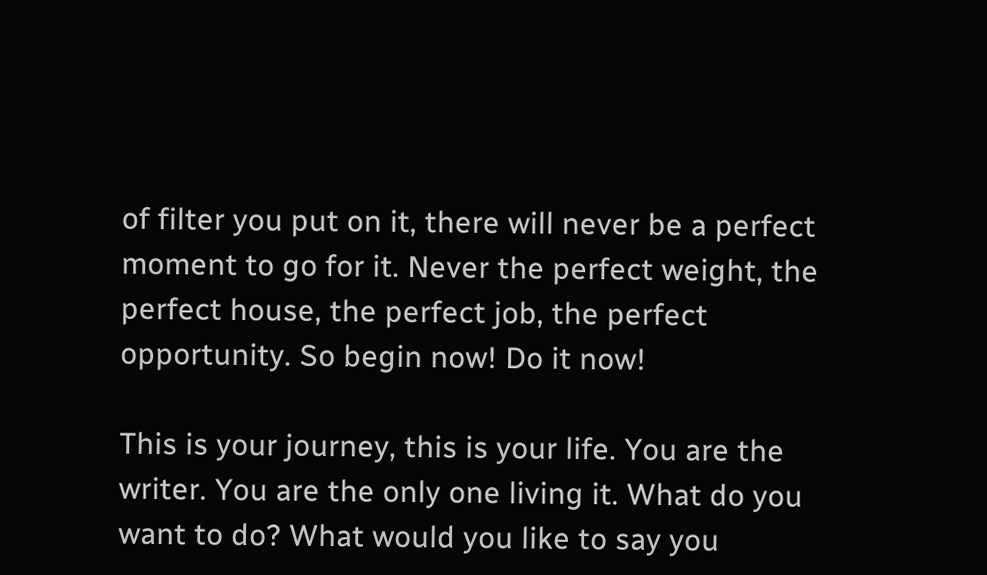of filter you put on it, there will never be a perfect moment to go for it. Never the perfect weight, the perfect house, the perfect job, the perfect opportunity. So begin now! Do it now!

This is your journey, this is your life. You are the writer. You are the only one living it. What do you want to do? What would you like to say you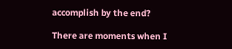accomplish by the end?

There are moments when I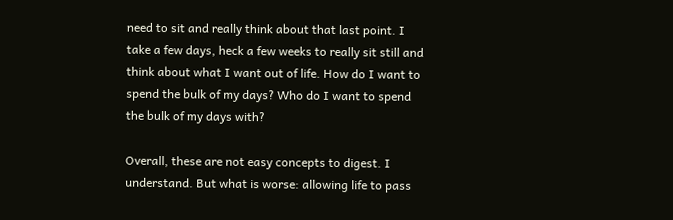need to sit and really think about that last point. I take a few days, heck a few weeks to really sit still and think about what I want out of life. How do I want to spend the bulk of my days? Who do I want to spend the bulk of my days with?

Overall, these are not easy concepts to digest. I understand. But what is worse: allowing life to pass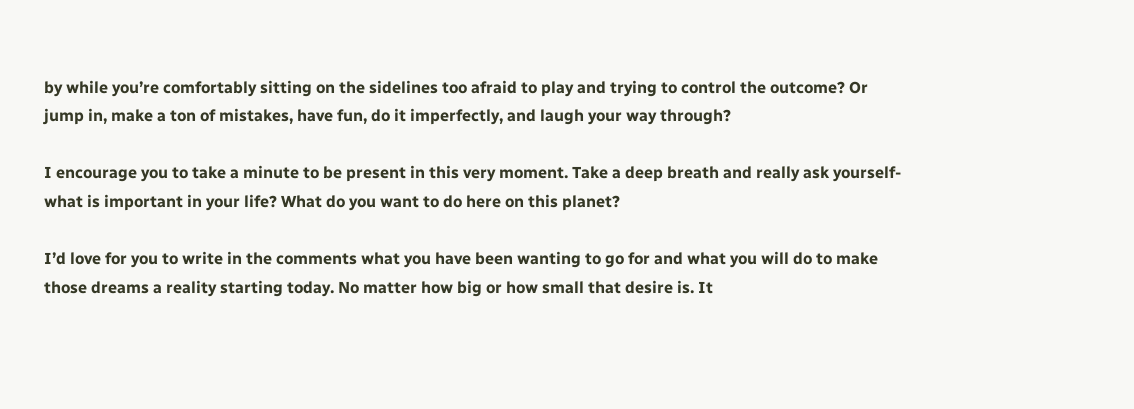by while you’re comfortably sitting on the sidelines too afraid to play and trying to control the outcome? Or jump in, make a ton of mistakes, have fun, do it imperfectly, and laugh your way through?

I encourage you to take a minute to be present in this very moment. Take a deep breath and really ask yourself- what is important in your life? What do you want to do here on this planet?

I’d love for you to write in the comments what you have been wanting to go for and what you will do to make those dreams a reality starting today. No matter how big or how small that desire is. It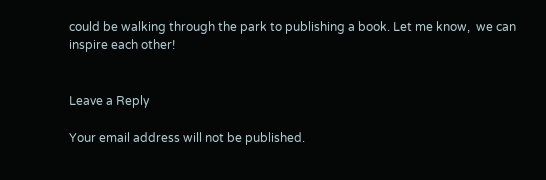could be walking through the park to publishing a book. Let me know,  we can inspire each other!


Leave a Reply

Your email address will not be published.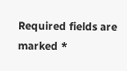Required fields are marked *